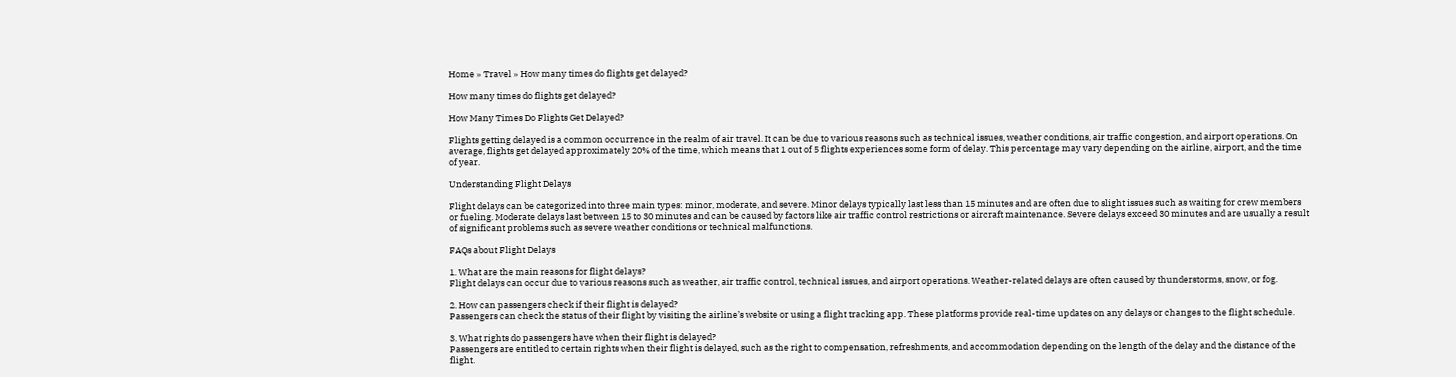Home » Travel » How many times do flights get delayed?

How many times do flights get delayed?

How Many Times Do Flights Get Delayed?

Flights getting delayed is a common occurrence in the realm of air travel. It can be due to various reasons such as technical issues, weather conditions, air traffic congestion, and airport operations. On average, flights get delayed approximately 20% of the time, which means that 1 out of 5 flights experiences some form of delay. This percentage may vary depending on the airline, airport, and the time of year.

Understanding Flight Delays

Flight delays can be categorized into three main types: minor, moderate, and severe. Minor delays typically last less than 15 minutes and are often due to slight issues such as waiting for crew members or fueling. Moderate delays last between 15 to 30 minutes and can be caused by factors like air traffic control restrictions or aircraft maintenance. Severe delays exceed 30 minutes and are usually a result of significant problems such as severe weather conditions or technical malfunctions.

FAQs about Flight Delays

1. What are the main reasons for flight delays?
Flight delays can occur due to various reasons such as weather, air traffic control, technical issues, and airport operations. Weather-related delays are often caused by thunderstorms, snow, or fog.

2. How can passengers check if their flight is delayed?
Passengers can check the status of their flight by visiting the airline’s website or using a flight tracking app. These platforms provide real-time updates on any delays or changes to the flight schedule.

3. What rights do passengers have when their flight is delayed?
Passengers are entitled to certain rights when their flight is delayed, such as the right to compensation, refreshments, and accommodation depending on the length of the delay and the distance of the flight.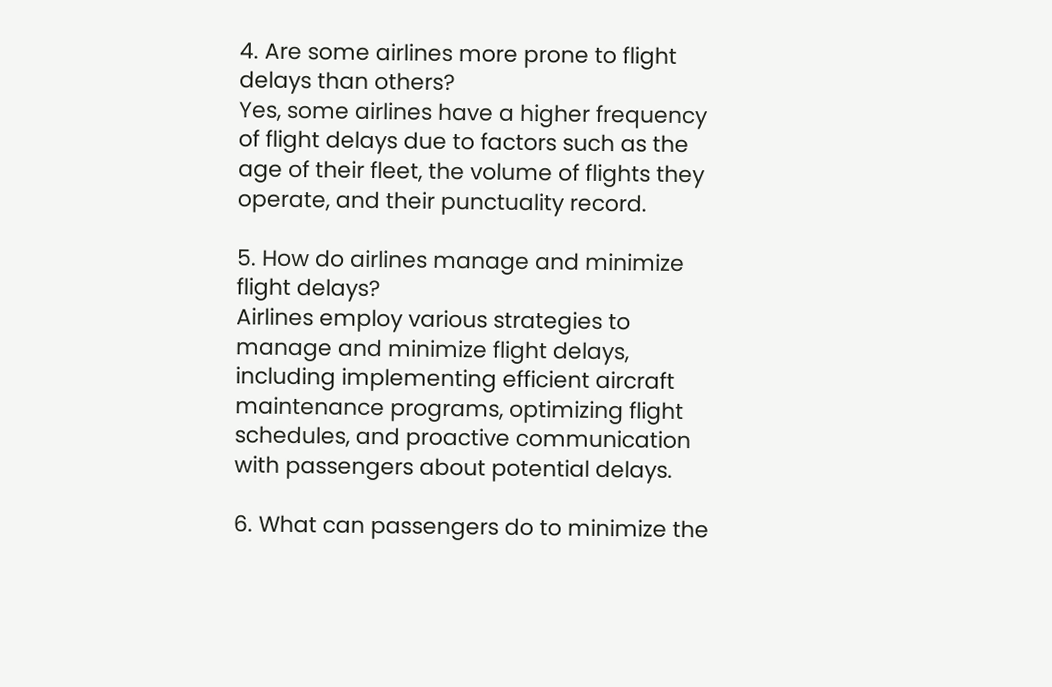4. Are some airlines more prone to flight delays than others?
Yes, some airlines have a higher frequency of flight delays due to factors such as the age of their fleet, the volume of flights they operate, and their punctuality record.

5. How do airlines manage and minimize flight delays?
Airlines employ various strategies to manage and minimize flight delays, including implementing efficient aircraft maintenance programs, optimizing flight schedules, and proactive communication with passengers about potential delays.

6. What can passengers do to minimize the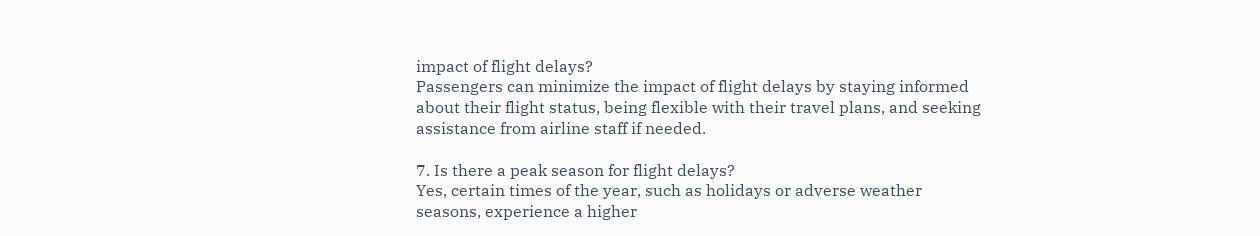impact of flight delays?
Passengers can minimize the impact of flight delays by staying informed about their flight status, being flexible with their travel plans, and seeking assistance from airline staff if needed.

7. Is there a peak season for flight delays?
Yes, certain times of the year, such as holidays or adverse weather seasons, experience a higher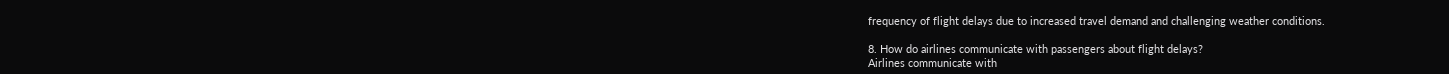frequency of flight delays due to increased travel demand and challenging weather conditions.

8. How do airlines communicate with passengers about flight delays?
Airlines communicate with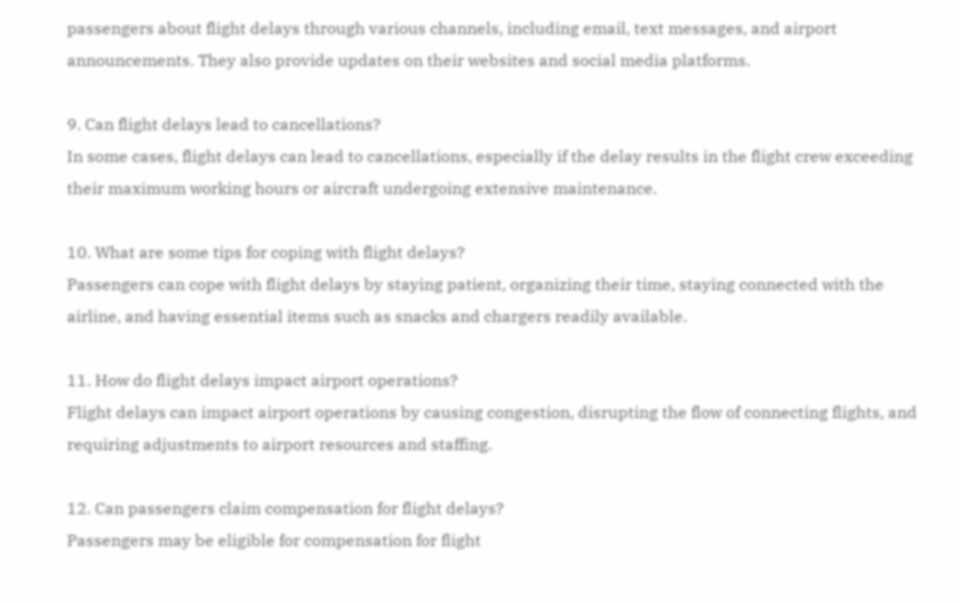passengers about flight delays through various channels, including email, text messages, and airport announcements. They also provide updates on their websites and social media platforms.

9. Can flight delays lead to cancellations?
In some cases, flight delays can lead to cancellations, especially if the delay results in the flight crew exceeding their maximum working hours or aircraft undergoing extensive maintenance.

10. What are some tips for coping with flight delays?
Passengers can cope with flight delays by staying patient, organizing their time, staying connected with the airline, and having essential items such as snacks and chargers readily available.

11. How do flight delays impact airport operations?
Flight delays can impact airport operations by causing congestion, disrupting the flow of connecting flights, and requiring adjustments to airport resources and staffing.

12. Can passengers claim compensation for flight delays?
Passengers may be eligible for compensation for flight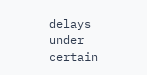delays under certain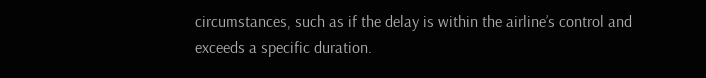circumstances, such as if the delay is within the airline’s control and exceeds a specific duration.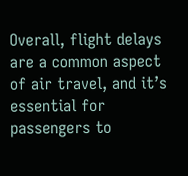Overall, flight delays are a common aspect of air travel, and it’s essential for passengers to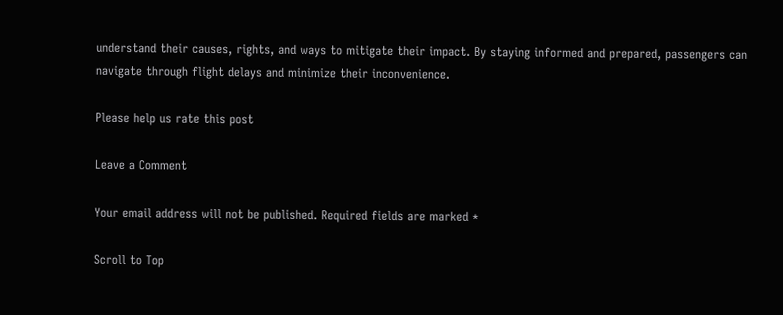understand their causes, rights, and ways to mitigate their impact. By staying informed and prepared, passengers can navigate through flight delays and minimize their inconvenience.

Please help us rate this post

Leave a Comment

Your email address will not be published. Required fields are marked *

Scroll to Top